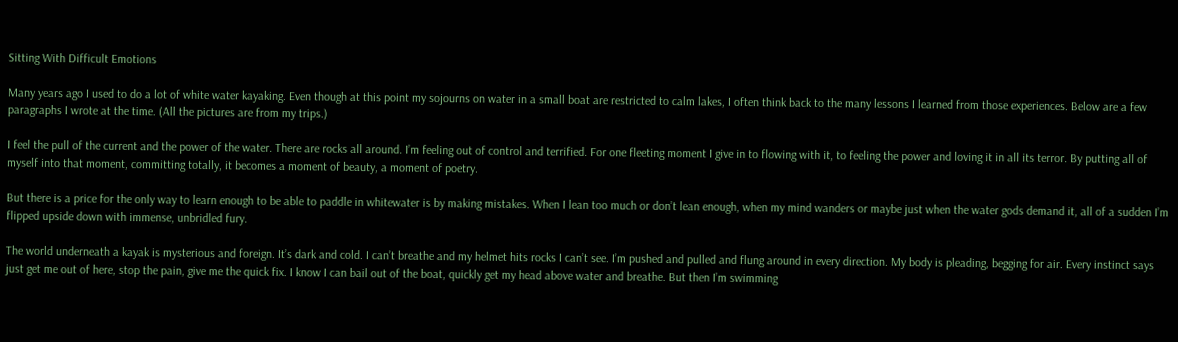Sitting With Difficult Emotions

Many years ago I used to do a lot of white water kayaking. Even though at this point my sojourns on water in a small boat are restricted to calm lakes, I often think back to the many lessons I learned from those experiences. Below are a few paragraphs I wrote at the time. (All the pictures are from my trips.)

I feel the pull of the current and the power of the water. There are rocks all around. I’m feeling out of control and terrified. For one fleeting moment I give in to flowing with it, to feeling the power and loving it in all its terror. By putting all of myself into that moment, committing totally, it becomes a moment of beauty, a moment of poetry.

But there is a price for the only way to learn enough to be able to paddle in whitewater is by making mistakes. When I lean too much or don’t lean enough, when my mind wanders or maybe just when the water gods demand it, all of a sudden I’m flipped upside down with immense, unbridled fury.

The world underneath a kayak is mysterious and foreign. It’s dark and cold. I can’t breathe and my helmet hits rocks I can’t see. I’m pushed and pulled and flung around in every direction. My body is pleading, begging for air. Every instinct says just get me out of here, stop the pain, give me the quick fix. I know I can bail out of the boat, quickly get my head above water and breathe. But then I’m swimming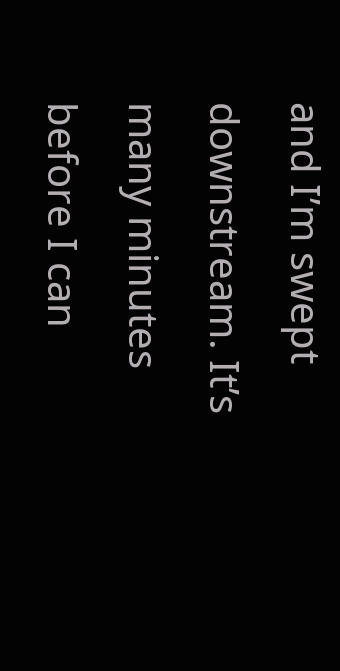and I’m swept downstream. It’s many minutes before I can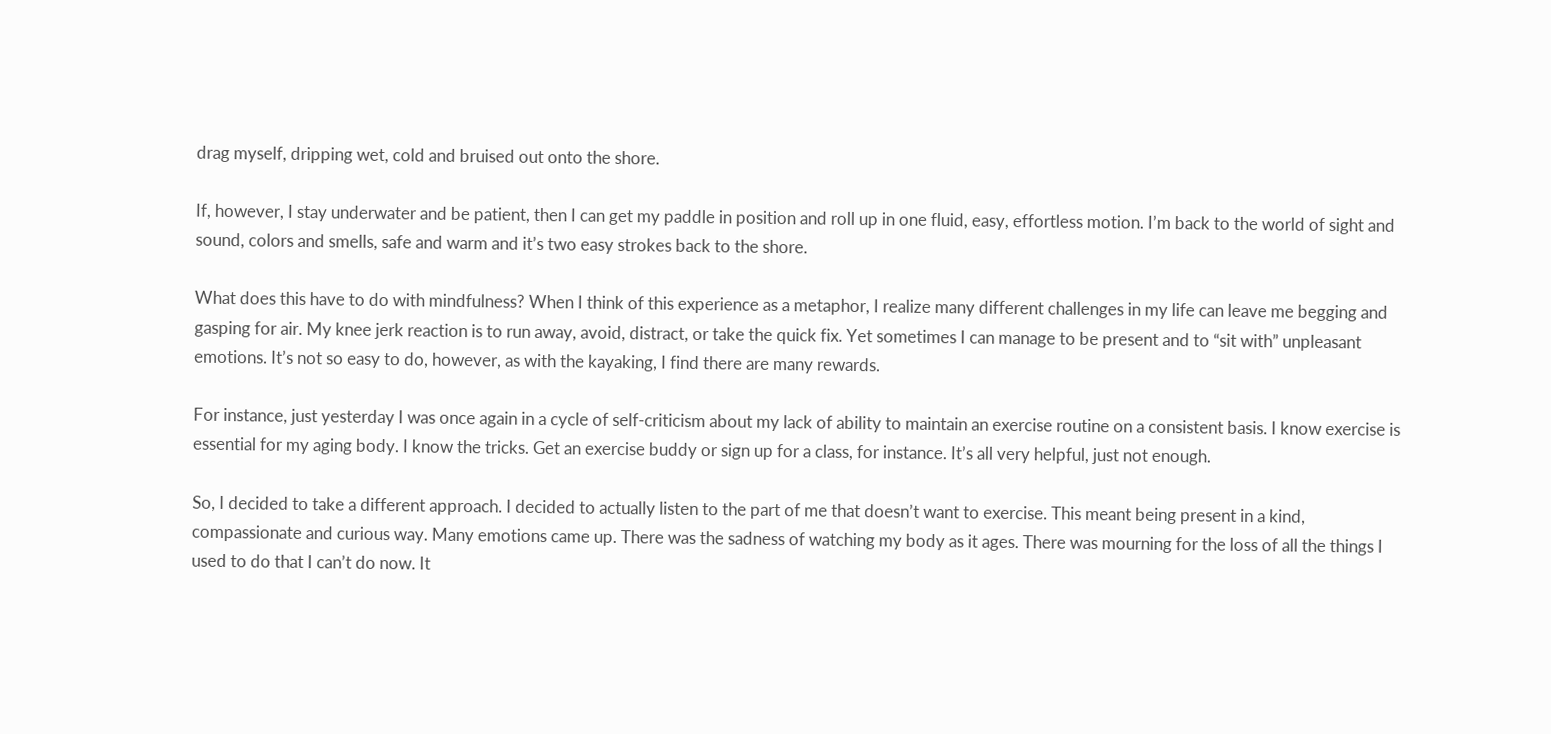drag myself, dripping wet, cold and bruised out onto the shore.

If, however, I stay underwater and be patient, then I can get my paddle in position and roll up in one fluid, easy, effortless motion. I’m back to the world of sight and sound, colors and smells, safe and warm and it’s two easy strokes back to the shore.

What does this have to do with mindfulness? When I think of this experience as a metaphor, I realize many different challenges in my life can leave me begging and gasping for air. My knee jerk reaction is to run away, avoid, distract, or take the quick fix. Yet sometimes I can manage to be present and to “sit with” unpleasant emotions. It’s not so easy to do, however, as with the kayaking, I find there are many rewards.

For instance, just yesterday I was once again in a cycle of self-criticism about my lack of ability to maintain an exercise routine on a consistent basis. I know exercise is essential for my aging body. I know the tricks. Get an exercise buddy or sign up for a class, for instance. It’s all very helpful, just not enough.

So, I decided to take a different approach. I decided to actually listen to the part of me that doesn’t want to exercise. This meant being present in a kind, compassionate and curious way. Many emotions came up. There was the sadness of watching my body as it ages. There was mourning for the loss of all the things I used to do that I can’t do now. It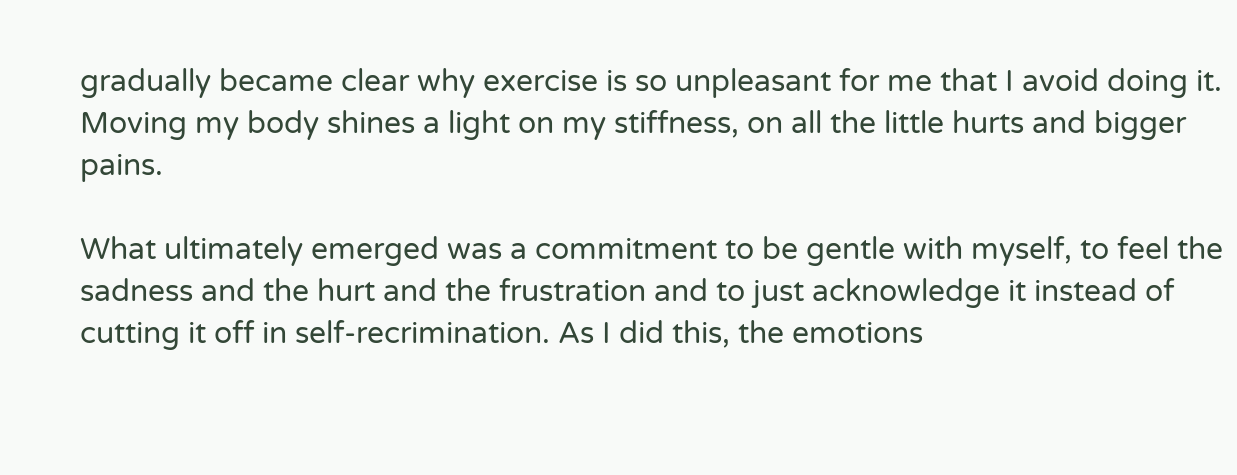gradually became clear why exercise is so unpleasant for me that I avoid doing it. Moving my body shines a light on my stiffness, on all the little hurts and bigger pains.

What ultimately emerged was a commitment to be gentle with myself, to feel the sadness and the hurt and the frustration and to just acknowledge it instead of cutting it off in self-recrimination. As I did this, the emotions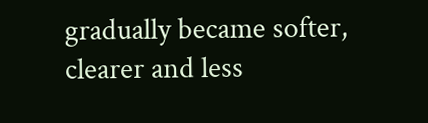gradually became softer, clearer and less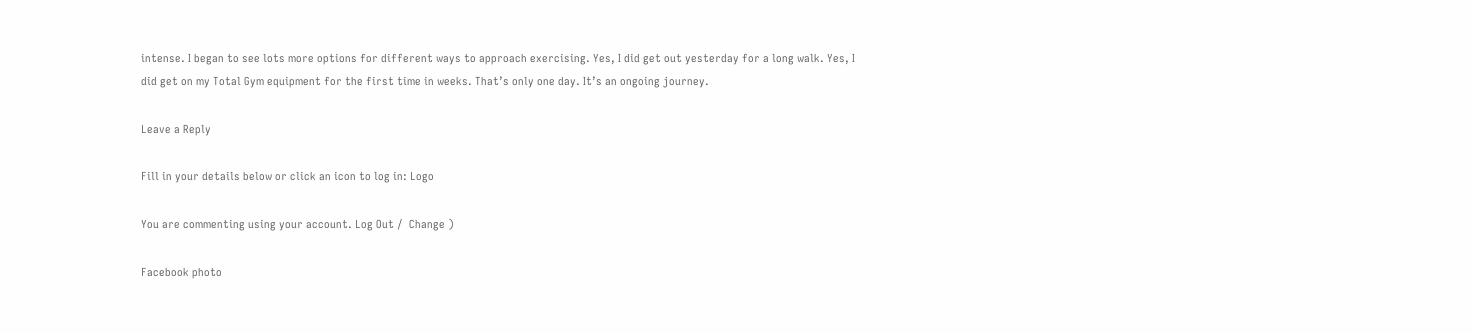intense. I began to see lots more options for different ways to approach exercising. Yes, I did get out yesterday for a long walk. Yes, I did get on my Total Gym equipment for the first time in weeks. That’s only one day. It’s an ongoing journey.

Leave a Reply

Fill in your details below or click an icon to log in: Logo

You are commenting using your account. Log Out /  Change )

Facebook photo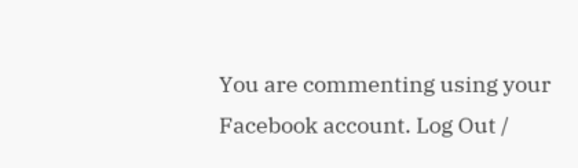You are commenting using your Facebook account. Log Out /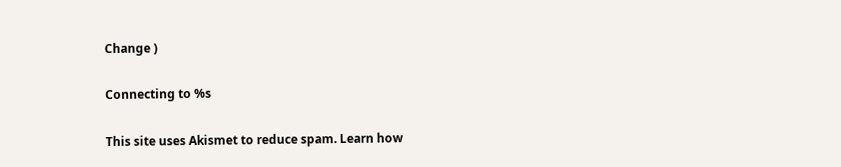Change )

Connecting to %s

This site uses Akismet to reduce spam. Learn how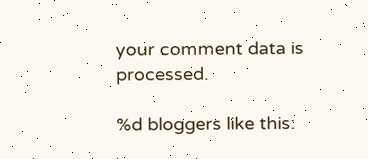your comment data is processed.

%d bloggers like this: